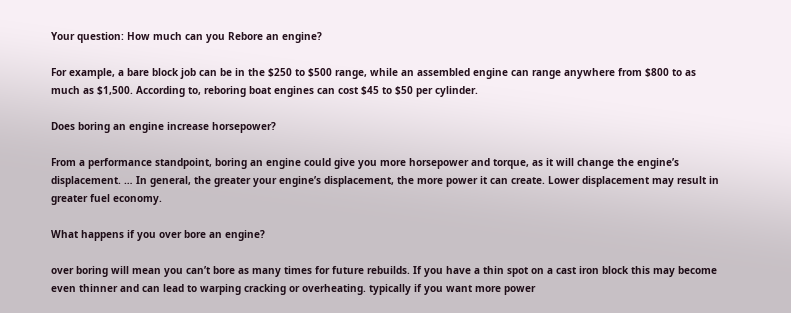Your question: How much can you Rebore an engine?

For example, a bare block job can be in the $250 to $500 range, while an assembled engine can range anywhere from $800 to as much as $1,500. According to, reboring boat engines can cost $45 to $50 per cylinder.

Does boring an engine increase horsepower?

From a performance standpoint, boring an engine could give you more horsepower and torque, as it will change the engine’s displacement. … In general, the greater your engine’s displacement, the more power it can create. Lower displacement may result in greater fuel economy.

What happens if you over bore an engine?

over boring will mean you can’t bore as many times for future rebuilds. If you have a thin spot on a cast iron block this may become even thinner and can lead to warping cracking or overheating. typically if you want more power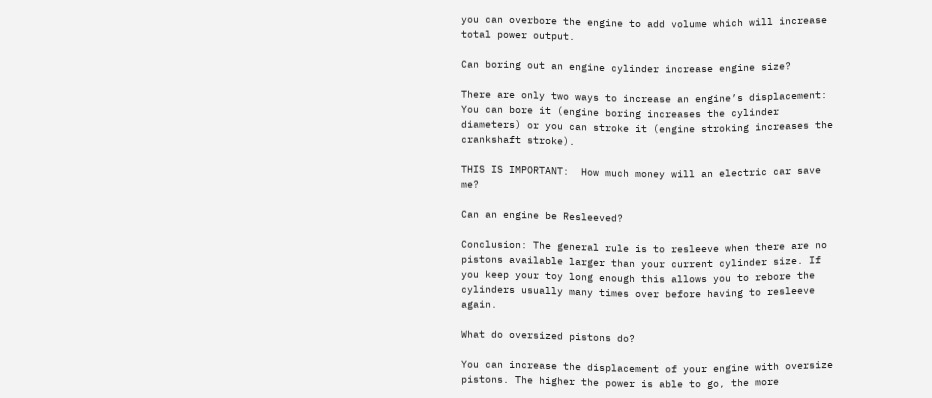you can overbore the engine to add volume which will increase total power output.

Can boring out an engine cylinder increase engine size?

There are only two ways to increase an engine’s displacement: You can bore it (engine boring increases the cylinder diameters) or you can stroke it (engine stroking increases the crankshaft stroke).

THIS IS IMPORTANT:  How much money will an electric car save me?

Can an engine be Resleeved?

Conclusion: The general rule is to resleeve when there are no pistons available larger than your current cylinder size. If you keep your toy long enough this allows you to rebore the cylinders usually many times over before having to resleeve again.

What do oversized pistons do?

You can increase the displacement of your engine with oversize pistons. The higher the power is able to go, the more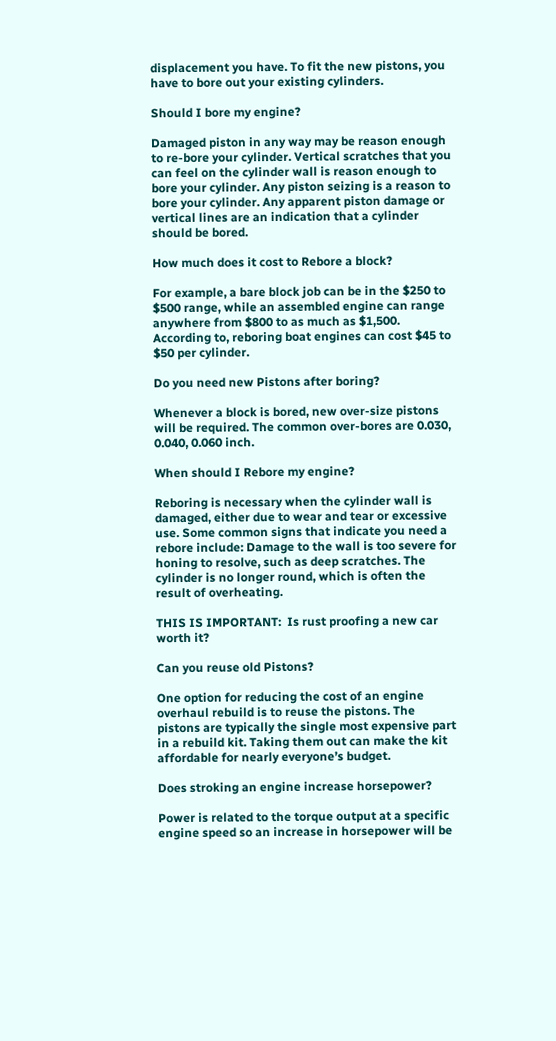displacement you have. To fit the new pistons, you have to bore out your existing cylinders.

Should I bore my engine?

Damaged piston in any way may be reason enough to re-bore your cylinder. Vertical scratches that you can feel on the cylinder wall is reason enough to bore your cylinder. Any piston seizing is a reason to bore your cylinder. Any apparent piston damage or vertical lines are an indication that a cylinder should be bored.

How much does it cost to Rebore a block?

For example, a bare block job can be in the $250 to $500 range, while an assembled engine can range anywhere from $800 to as much as $1,500. According to, reboring boat engines can cost $45 to $50 per cylinder.

Do you need new Pistons after boring?

Whenever a block is bored, new over-size pistons will be required. The common over-bores are 0.030, 0.040, 0.060 inch.

When should I Rebore my engine?

Reboring is necessary when the cylinder wall is damaged, either due to wear and tear or excessive use. Some common signs that indicate you need a rebore include: Damage to the wall is too severe for honing to resolve, such as deep scratches. The cylinder is no longer round, which is often the result of overheating.

THIS IS IMPORTANT:  Is rust proofing a new car worth it?

Can you reuse old Pistons?

One option for reducing the cost of an engine overhaul rebuild is to reuse the pistons. The pistons are typically the single most expensive part in a rebuild kit. Taking them out can make the kit affordable for nearly everyone’s budget.

Does stroking an engine increase horsepower?

Power is related to the torque output at a specific engine speed so an increase in horsepower will be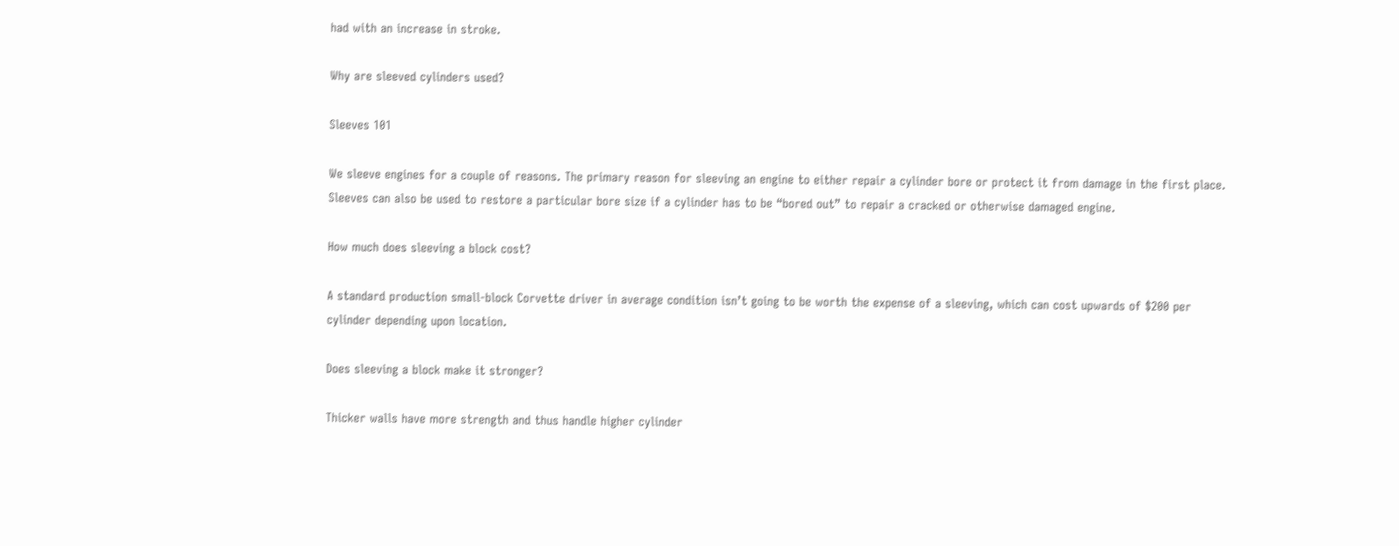had with an increase in stroke.

Why are sleeved cylinders used?

Sleeves 101

We sleeve engines for a couple of reasons. The primary reason for sleeving an engine to either repair a cylinder bore or protect it from damage in the first place. Sleeves can also be used to restore a particular bore size if a cylinder has to be “bored out” to repair a cracked or otherwise damaged engine.

How much does sleeving a block cost?

A standard production small-block Corvette driver in average condition isn’t going to be worth the expense of a sleeving, which can cost upwards of $200 per cylinder depending upon location.

Does sleeving a block make it stronger?

Thicker walls have more strength and thus handle higher cylinder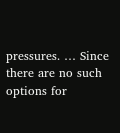pressures. … Since there are no such options for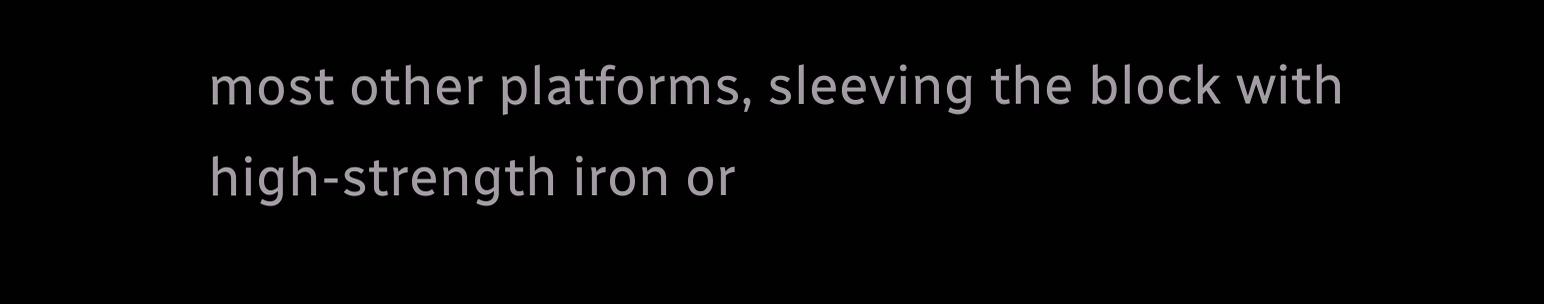most other platforms, sleeving the block with high-strength iron or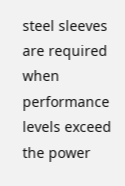steel sleeves are required when performance levels exceed the power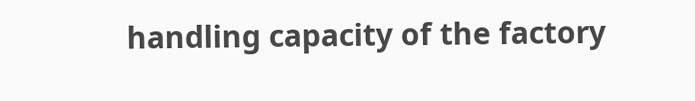handling capacity of the factory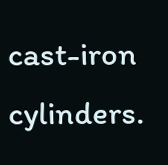cast-iron cylinders.